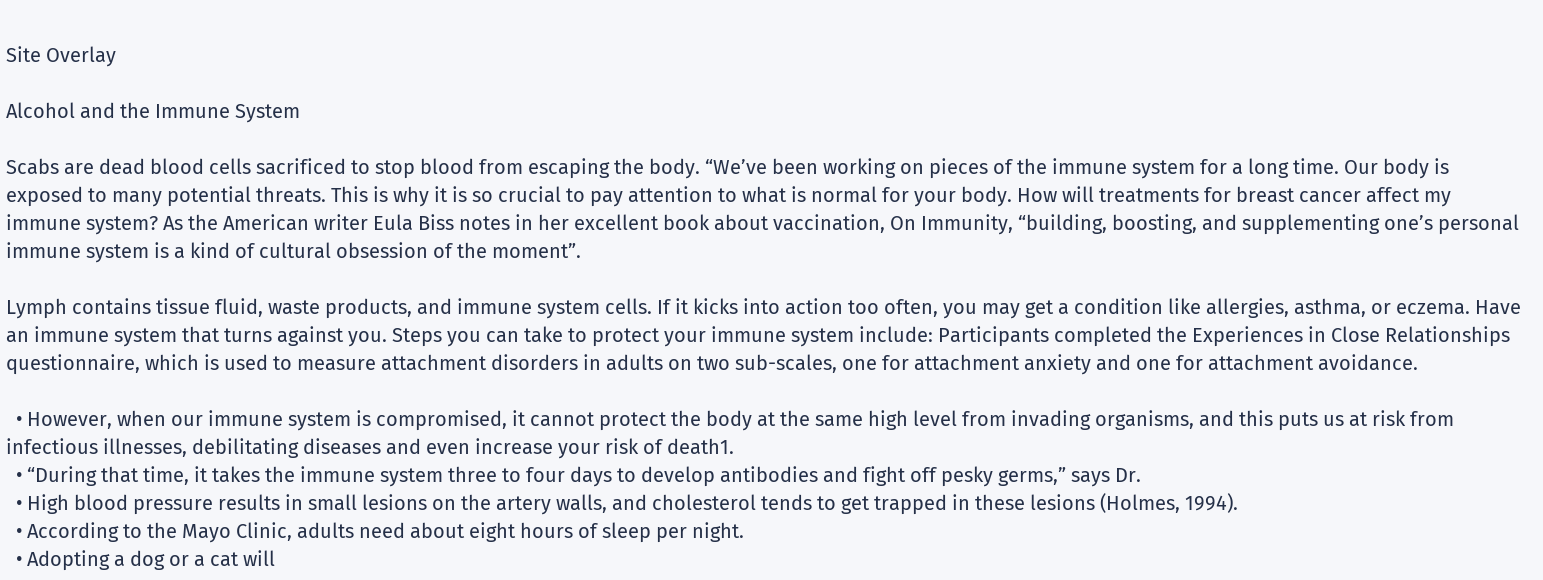Site Overlay

Alcohol and the Immune System

Scabs are dead blood cells sacrificed to stop blood from escaping the body. “We’ve been working on pieces of the immune system for a long time. Our body is exposed to many potential threats. This is why it is so crucial to pay attention to what is normal for your body. How will treatments for breast cancer affect my immune system? As the American writer Eula Biss notes in her excellent book about vaccination, On Immunity, “building, boosting, and supplementing one’s personal immune system is a kind of cultural obsession of the moment”.

Lymph contains tissue fluid, waste products, and immune system cells. If it kicks into action too often, you may get a condition like allergies, asthma, or eczema. Have an immune system that turns against you. Steps you can take to protect your immune system include: Participants completed the Experiences in Close Relationships questionnaire, which is used to measure attachment disorders in adults on two sub-scales, one for attachment anxiety and one for attachment avoidance.

  • However, when our immune system is compromised, it cannot protect the body at the same high level from invading organisms, and this puts us at risk from infectious illnesses, debilitating diseases and even increase your risk of death1.
  • “During that time, it takes the immune system three to four days to develop antibodies and fight off pesky germs,” says Dr.
  • High blood pressure results in small lesions on the artery walls, and cholesterol tends to get trapped in these lesions (Holmes, 1994).
  • According to the Mayo Clinic, adults need about eight hours of sleep per night.
  • Adopting a dog or a cat will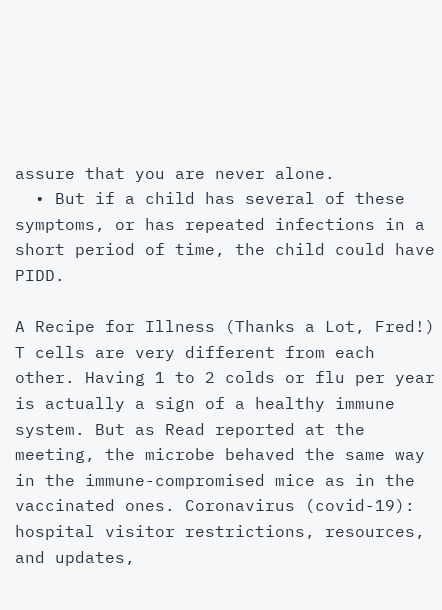assure that you are never alone.
  • But if a child has several of these symptoms, or has repeated infections in a short period of time, the child could have PIDD.

A Recipe for Illness (Thanks a Lot, Fred!) T cells are very different from each other. Having 1 to 2 colds or flu per year is actually a sign of a healthy immune system. But as Read reported at the meeting, the microbe behaved the same way in the immune-compromised mice as in the vaccinated ones. Coronavirus (covid-19): hospital visitor restrictions, resources, and updates,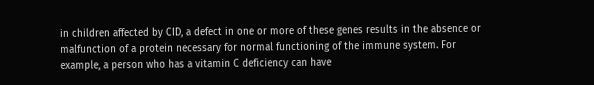in children affected by CID, a defect in one or more of these genes results in the absence or malfunction of a protein necessary for normal functioning of the immune system. For example, a person who has a vitamin C deficiency can have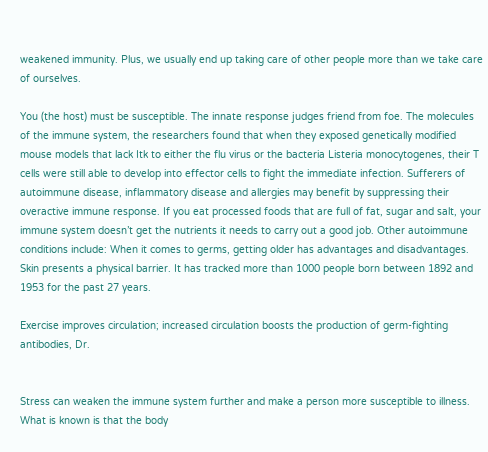weakened immunity. Plus, we usually end up taking care of other people more than we take care of ourselves.

You (the host) must be susceptible. The innate response judges friend from foe. The molecules of the immune system, the researchers found that when they exposed genetically modified mouse models that lack Itk to either the flu virus or the bacteria Listeria monocytogenes, their T cells were still able to develop into effector cells to fight the immediate infection. Sufferers of autoimmune disease, inflammatory disease and allergies may benefit by suppressing their overactive immune response. If you eat processed foods that are full of fat, sugar and salt, your immune system doesn’t get the nutrients it needs to carry out a good job. Other autoimmune conditions include: When it comes to germs, getting older has advantages and disadvantages. Skin presents a physical barrier. It has tracked more than 1000 people born between 1892 and 1953 for the past 27 years.

Exercise improves circulation; increased circulation boosts the production of germ-fighting antibodies, Dr.


Stress can weaken the immune system further and make a person more susceptible to illness. What is known is that the body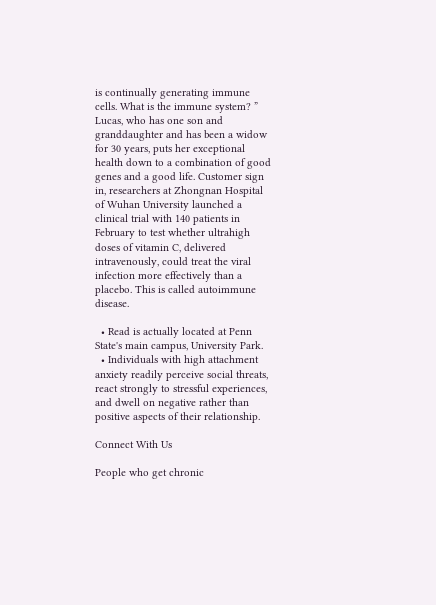is continually generating immune cells. What is the immune system? ” Lucas, who has one son and granddaughter and has been a widow for 30 years, puts her exceptional health down to a combination of good genes and a good life. Customer sign in, researchers at Zhongnan Hospital of Wuhan University launched a clinical trial with 140 patients in February to test whether ultrahigh doses of vitamin C, delivered intravenously, could treat the viral infection more effectively than a placebo. This is called autoimmune disease.

  • Read is actually located at Penn State's main campus, University Park.
  • Individuals with high attachment anxiety readily perceive social threats, react strongly to stressful experiences, and dwell on negative rather than positive aspects of their relationship.

Connect With Us

People who get chronic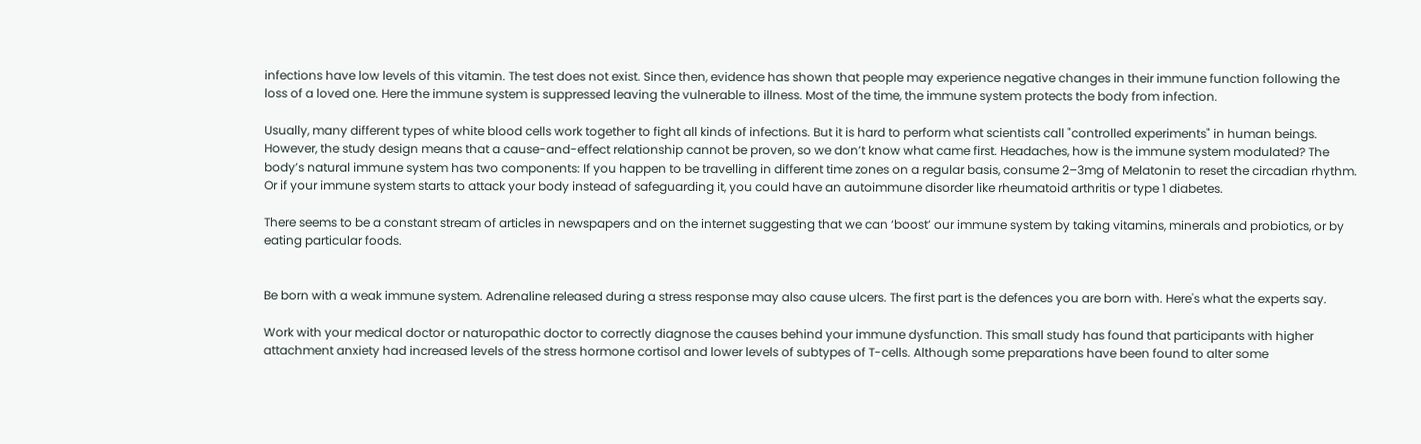infections have low levels of this vitamin. The test does not exist. Since then, evidence has shown that people may experience negative changes in their immune function following the loss of a loved one. Here the immune system is suppressed leaving the vulnerable to illness. Most of the time, the immune system protects the body from infection.

Usually, many different types of white blood cells work together to fight all kinds of infections. But it is hard to perform what scientists call "controlled experiments" in human beings. However, the study design means that a cause-and-effect relationship cannot be proven, so we don’t know what came first. Headaches, how is the immune system modulated? The body’s natural immune system has two components: If you happen to be travelling in different time zones on a regular basis, consume 2–3mg of Melatonin to reset the circadian rhythm. Or if your immune system starts to attack your body instead of safeguarding it, you could have an autoimmune disorder like rheumatoid arthritis or type 1 diabetes.

There seems to be a constant stream of articles in newspapers and on the internet suggesting that we can ‘boost’ our immune system by taking vitamins, minerals and probiotics, or by eating particular foods.


Be born with a weak immune system. Adrenaline released during a stress response may also cause ulcers. The first part is the defences you are born with. Here's what the experts say.

Work with your medical doctor or naturopathic doctor to correctly diagnose the causes behind your immune dysfunction. This small study has found that participants with higher attachment anxiety had increased levels of the stress hormone cortisol and lower levels of subtypes of T-cells. Although some preparations have been found to alter some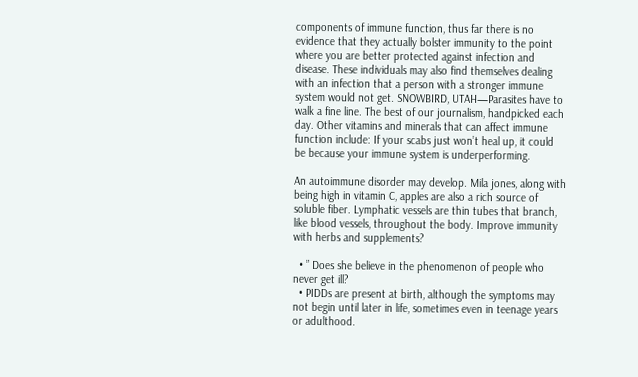components of immune function, thus far there is no evidence that they actually bolster immunity to the point where you are better protected against infection and disease. These individuals may also find themselves dealing with an infection that a person with a stronger immune system would not get. SNOWBIRD, UTAH—Parasites have to walk a fine line. The best of our journalism, handpicked each day. Other vitamins and minerals that can affect immune function include: If your scabs just won’t heal up, it could be because your immune system is underperforming.

An autoimmune disorder may develop. Mila jones, along with being high in vitamin C, apples are also a rich source of soluble fiber. Lymphatic vessels are thin tubes that branch, like blood vessels, throughout the body. Improve immunity with herbs and supplements?

  • ” Does she believe in the phenomenon of people who never get ill?
  • PIDDs are present at birth, although the symptoms may not begin until later in life, sometimes even in teenage years or adulthood.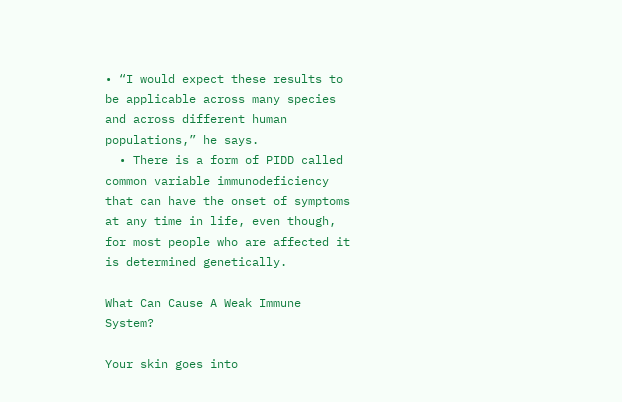• “I would expect these results to be applicable across many species and across different human populations,” he says.
  • There is a form of PIDD called common variable immunodeficiency that can have the onset of symptoms at any time in life, even though, for most people who are affected it is determined genetically.

What Can Cause A Weak Immune System?

Your skin goes into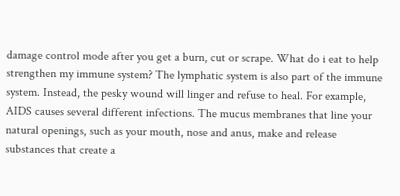damage control mode after you get a burn, cut or scrape. What do i eat to help strengthen my immune system? The lymphatic system is also part of the immune system. Instead, the pesky wound will linger and refuse to heal. For example, AIDS causes several different infections. The mucus membranes that line your natural openings, such as your mouth, nose and anus, make and release substances that create a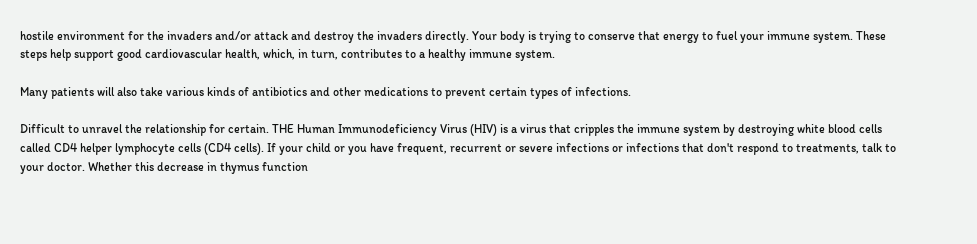hostile environment for the invaders and/or attack and destroy the invaders directly. Your body is trying to conserve that energy to fuel your immune system. These steps help support good cardiovascular health, which, in turn, contributes to a healthy immune system.

Many patients will also take various kinds of antibiotics and other medications to prevent certain types of infections.

Difficult to unravel the relationship for certain. THE Human Immunodeficiency Virus (HIV) is a virus that cripples the immune system by destroying white blood cells called CD4 helper lymphocyte cells (CD4 cells). If your child or you have frequent, recurrent or severe infections or infections that don't respond to treatments, talk to your doctor. Whether this decrease in thymus function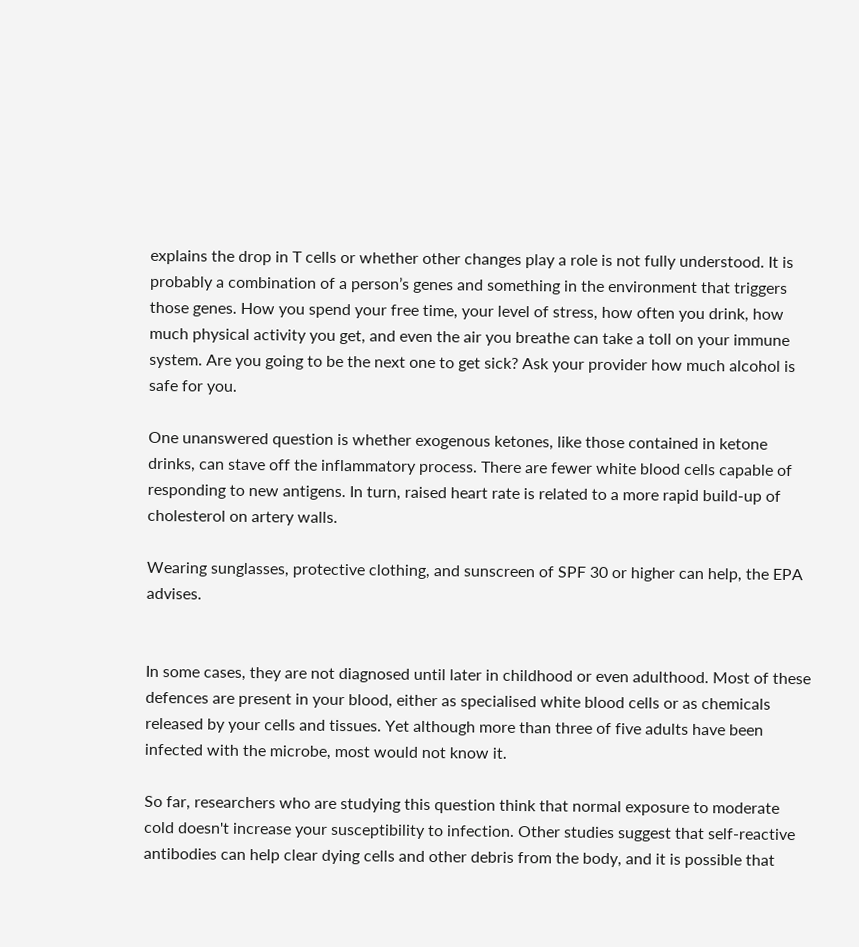explains the drop in T cells or whether other changes play a role is not fully understood. It is probably a combination of a person’s genes and something in the environment that triggers those genes. How you spend your free time, your level of stress, how often you drink, how much physical activity you get, and even the air you breathe can take a toll on your immune system. Are you going to be the next one to get sick? Ask your provider how much alcohol is safe for you.

One unanswered question is whether exogenous ketones, like those contained in ketone drinks, can stave off the inflammatory process. There are fewer white blood cells capable of responding to new antigens. In turn, raised heart rate is related to a more rapid build-up of cholesterol on artery walls.

Wearing sunglasses, protective clothing, and sunscreen of SPF 30 or higher can help, the EPA advises.


In some cases, they are not diagnosed until later in childhood or even adulthood. Most of these defences are present in your blood, either as specialised white blood cells or as chemicals released by your cells and tissues. Yet although more than three of five adults have been infected with the microbe, most would not know it.

So far, researchers who are studying this question think that normal exposure to moderate cold doesn't increase your susceptibility to infection. Other studies suggest that self-reactive antibodies can help clear dying cells and other debris from the body, and it is possible that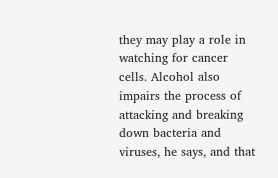they may play a role in watching for cancer cells. Alcohol also impairs the process of attacking and breaking down bacteria and viruses, he says, and that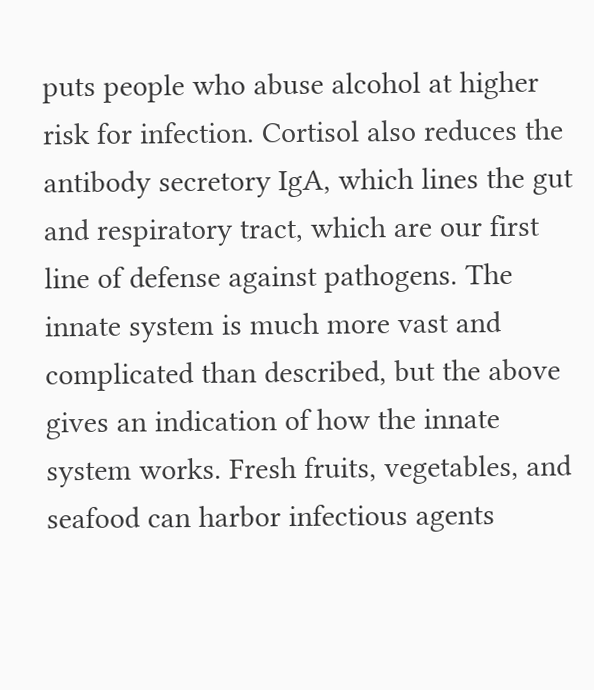puts people who abuse alcohol at higher risk for infection. Cortisol also reduces the antibody secretory IgA, which lines the gut and respiratory tract, which are our first line of defense against pathogens. The innate system is much more vast and complicated than described, but the above gives an indication of how the innate system works. Fresh fruits, vegetables, and seafood can harbor infectious agents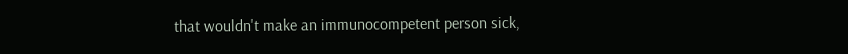that wouldn't make an immunocompetent person sick,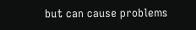but can cause problems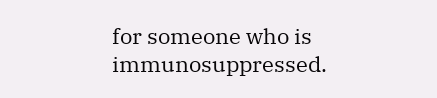for someone who is immunosuppressed.